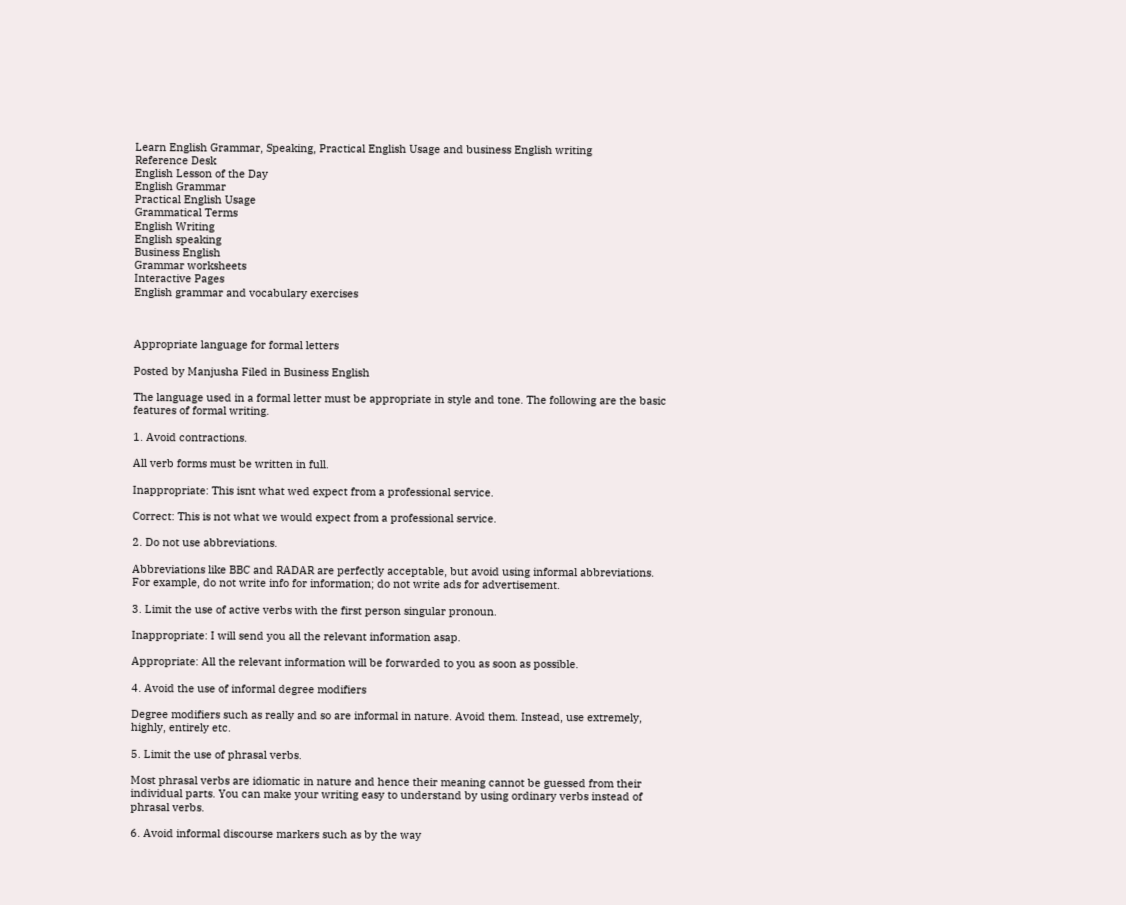Learn English Grammar, Speaking, Practical English Usage and business English writing
Reference Desk
English Lesson of the Day
English Grammar
Practical English Usage
Grammatical Terms
English Writing
English speaking
Business English
Grammar worksheets
Interactive Pages
English grammar and vocabulary exercises



Appropriate language for formal letters

Posted by Manjusha Filed in Business English

The language used in a formal letter must be appropriate in style and tone. The following are the basic features of formal writing.

1. Avoid contractions.

All verb forms must be written in full.

Inappropriate: This isnt what wed expect from a professional service.

Correct: This is not what we would expect from a professional service.

2. Do not use abbreviations.

Abbreviations like BBC and RADAR are perfectly acceptable, but avoid using informal abbreviations. For example, do not write info for information; do not write ads for advertisement.

3. Limit the use of active verbs with the first person singular pronoun.

Inappropriate: I will send you all the relevant information asap.

Appropriate: All the relevant information will be forwarded to you as soon as possible.

4. Avoid the use of informal degree modifiers

Degree modifiers such as really and so are informal in nature. Avoid them. Instead, use extremely, highly, entirely etc.

5. Limit the use of phrasal verbs.

Most phrasal verbs are idiomatic in nature and hence their meaning cannot be guessed from their individual parts. You can make your writing easy to understand by using ordinary verbs instead of phrasal verbs.

6. Avoid informal discourse markers such as by the way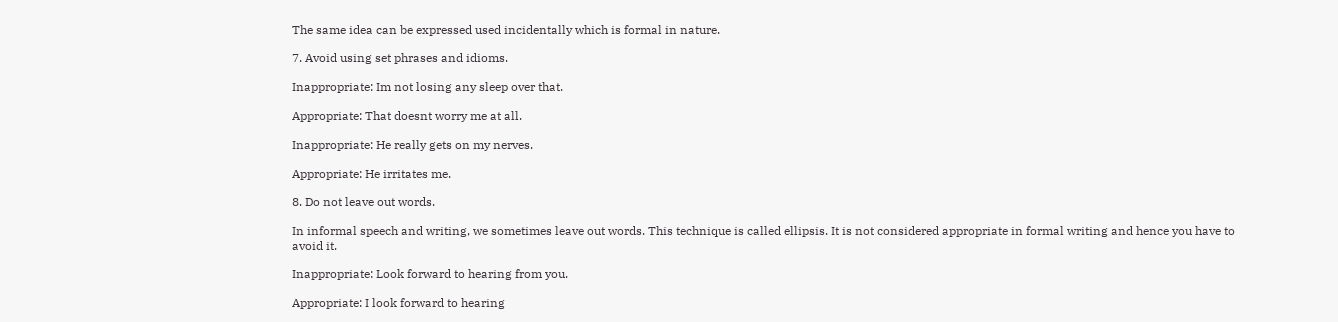The same idea can be expressed used incidentally which is formal in nature.

7. Avoid using set phrases and idioms.

Inappropriate: Im not losing any sleep over that.

Appropriate: That doesnt worry me at all.

Inappropriate: He really gets on my nerves.

Appropriate: He irritates me.

8. Do not leave out words.

In informal speech and writing, we sometimes leave out words. This technique is called ellipsis. It is not considered appropriate in formal writing and hence you have to avoid it.

Inappropriate: Look forward to hearing from you.

Appropriate: I look forward to hearing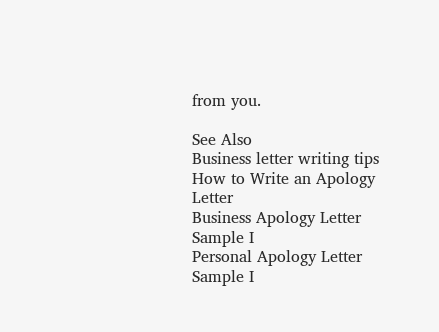from you.

See Also
Business letter writing tips
How to Write an Apology Letter
Business Apology Letter Sample I
Personal Apology Letter Sample I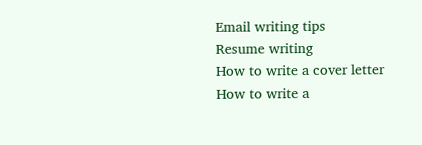Email writing tips
Resume writing
How to write a cover letter
How to write a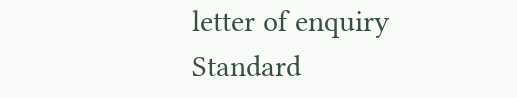letter of enquiry
Standard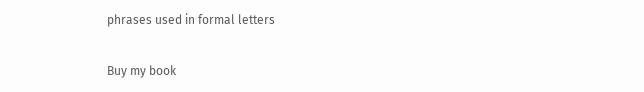phrases used in formal letters


Buy my book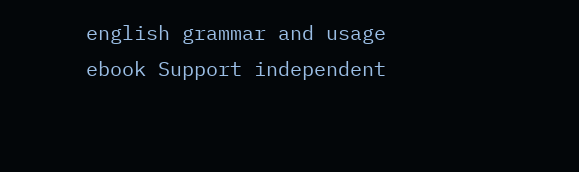english grammar and usage ebook Support independent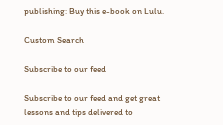publishing: Buy this e-book on Lulu.

Custom Search

Subscribe to our feed

Subscribe to our feed and get great lessons and tips delivered to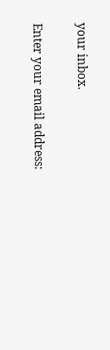your inbox.

Enter your email address: